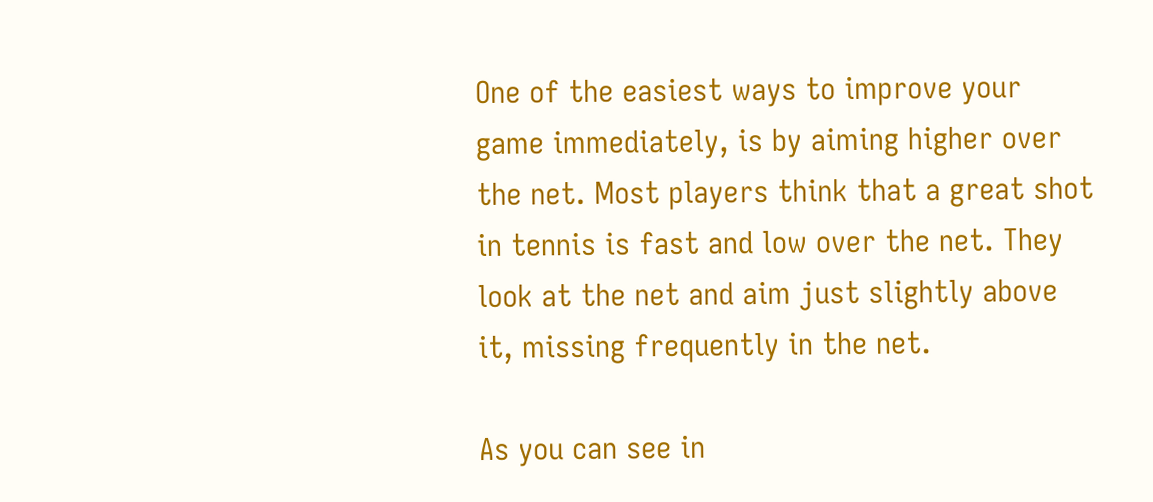One of the easiest ways to improve your game immediately, is by aiming higher over the net. Most players think that a great shot in tennis is fast and low over the net. They look at the net and aim just slightly above it, missing frequently in the net.

As you can see in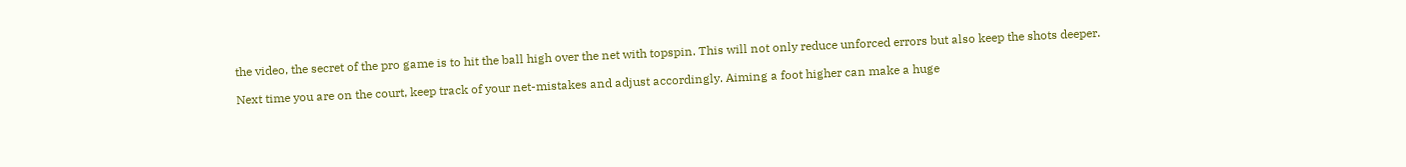the video, the secret of the pro game is to hit the ball high over the net with topspin. This will not only reduce unforced errors but also keep the shots deeper.

Next time you are on the court, keep track of your net-mistakes and adjust accordingly. Aiming a foot higher can make a huge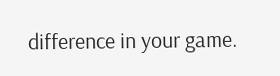difference in your game.